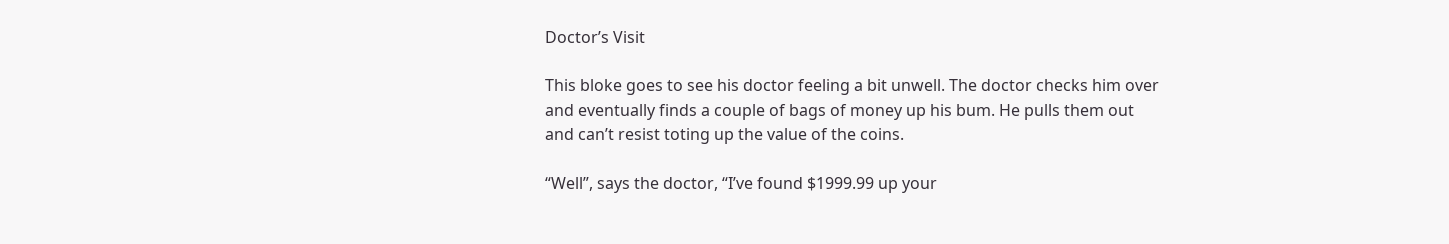Doctor’s Visit

This bloke goes to see his doctor feeling a bit unwell. The doctor checks him over and eventually finds a couple of bags of money up his bum. He pulls them out and can’t resist toting up the value of the coins.

“Well”, says the doctor, “I’ve found $1999.99 up your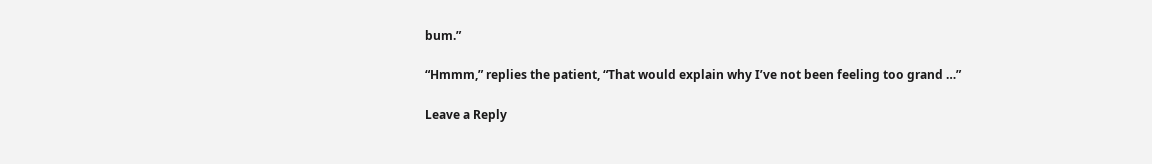bum.”

“Hmmm,” replies the patient, “That would explain why I’ve not been feeling too grand …”

Leave a Reply